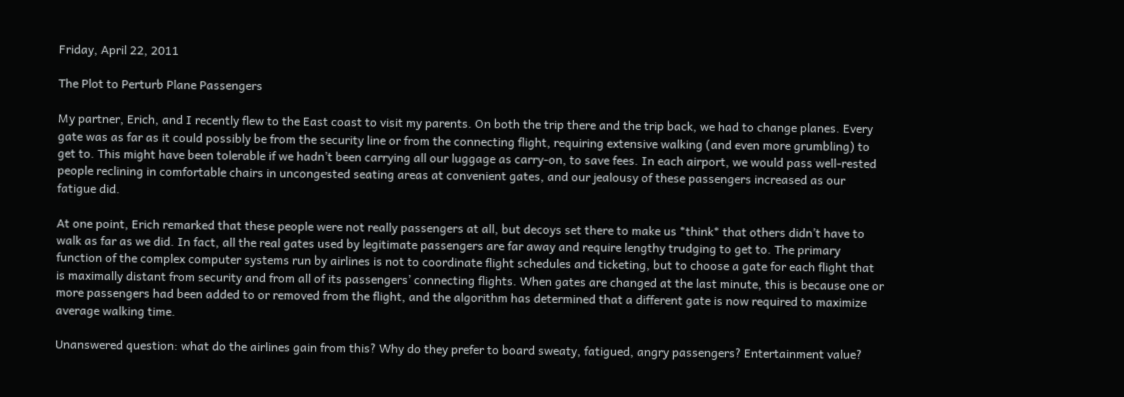Friday, April 22, 2011

The Plot to Perturb Plane Passengers

My partner, Erich, and I recently flew to the East coast to visit my parents. On both the trip there and the trip back, we had to change planes. Every gate was as far as it could possibly be from the security line or from the connecting flight, requiring extensive walking (and even more grumbling) to get to. This might have been tolerable if we hadn’t been carrying all our luggage as carry-on, to save fees. In each airport, we would pass well-rested people reclining in comfortable chairs in uncongested seating areas at convenient gates, and our jealousy of these passengers increased as our fatigue did.

At one point, Erich remarked that these people were not really passengers at all, but decoys set there to make us *think* that others didn’t have to walk as far as we did. In fact, all the real gates used by legitimate passengers are far away and require lengthy trudging to get to. The primary function of the complex computer systems run by airlines is not to coordinate flight schedules and ticketing, but to choose a gate for each flight that is maximally distant from security and from all of its passengers’ connecting flights. When gates are changed at the last minute, this is because one or more passengers had been added to or removed from the flight, and the algorithm has determined that a different gate is now required to maximize average walking time.

Unanswered question: what do the airlines gain from this? Why do they prefer to board sweaty, fatigued, angry passengers? Entertainment value?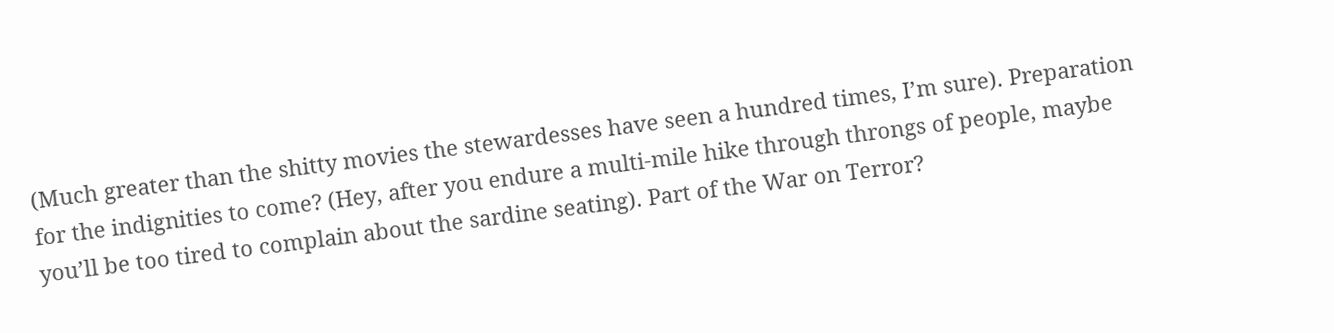(Much greater than the shitty movies the stewardesses have seen a hundred times, I’m sure). Preparation for the indignities to come? (Hey, after you endure a multi-mile hike through throngs of people, maybe you’ll be too tired to complain about the sardine seating). Part of the War on Terror?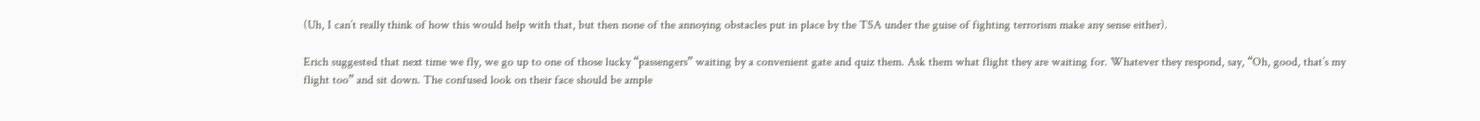(Uh, I can’t really think of how this would help with that, but then none of the annoying obstacles put in place by the TSA under the guise of fighting terrorism make any sense either).

Erich suggested that next time we fly, we go up to one of those lucky “passengers” waiting by a convenient gate and quiz them. Ask them what flight they are waiting for. Whatever they respond, say, “Oh, good, that’s my flight too” and sit down. The confused look on their face should be ample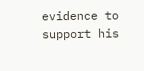evidence to support his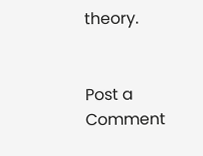theory.


Post a Comment